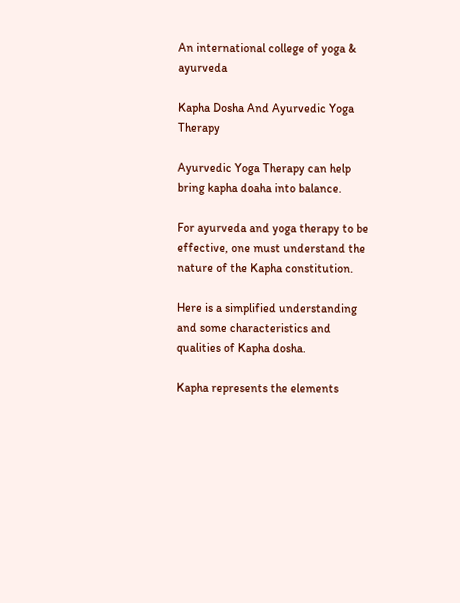An international college of yoga & ayurveda

Kapha Dosha And Ayurvedic Yoga Therapy

Ayurvedic Yoga Therapy can help bring kapha doaha into balance.

For ayurveda and yoga therapy to be effective, one must understand the nature of the Kapha constitution.

Here is a simplified understanding and some characteristics and qualities of Kapha dosha.

Kapha represents the elements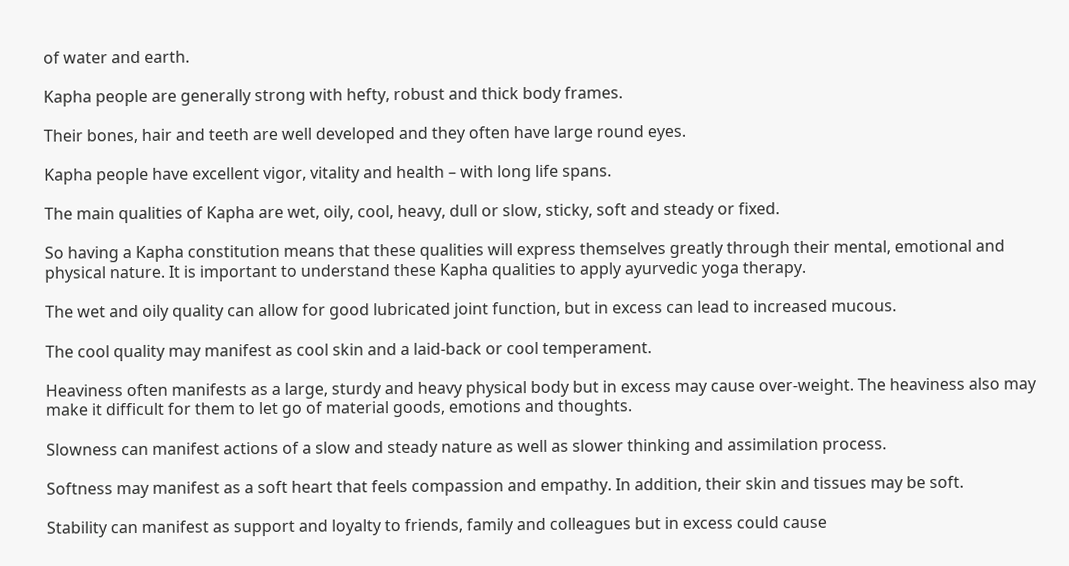of water and earth.

Kapha people are generally strong with hefty, robust and thick body frames.

Their bones, hair and teeth are well developed and they often have large round eyes.

Kapha people have excellent vigor, vitality and health – with long life spans.

The main qualities of Kapha are wet, oily, cool, heavy, dull or slow, sticky, soft and steady or fixed.

So having a Kapha constitution means that these qualities will express themselves greatly through their mental, emotional and physical nature. It is important to understand these Kapha qualities to apply ayurvedic yoga therapy.

The wet and oily quality can allow for good lubricated joint function, but in excess can lead to increased mucous.

The cool quality may manifest as cool skin and a laid-back or cool temperament.

Heaviness often manifests as a large, sturdy and heavy physical body but in excess may cause over-weight. The heaviness also may make it difficult for them to let go of material goods, emotions and thoughts.

Slowness can manifest actions of a slow and steady nature as well as slower thinking and assimilation process.

Softness may manifest as a soft heart that feels compassion and empathy. In addition, their skin and tissues may be soft.

Stability can manifest as support and loyalty to friends, family and colleagues but in excess could cause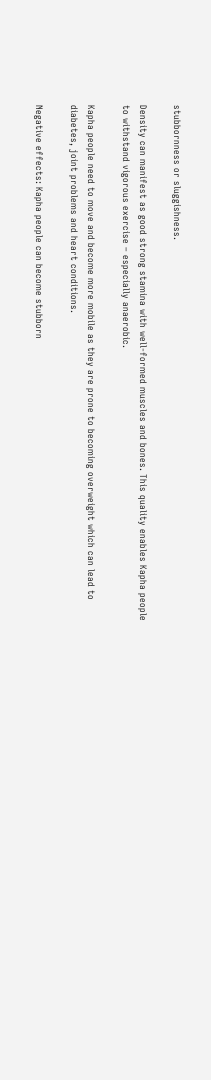stubbornness or sluggishness.

Density can manifest as good strong stamina with well-formed muscles and bones. This quality enables Kapha people to withstand vigorous exercise – especially anaerobic.

Kapha people need to move and become more mobile as they are prone to becoming overweight which can lead to diabetes, joint problems and heart conditions.

Negative effects: Kapha people can become stubborn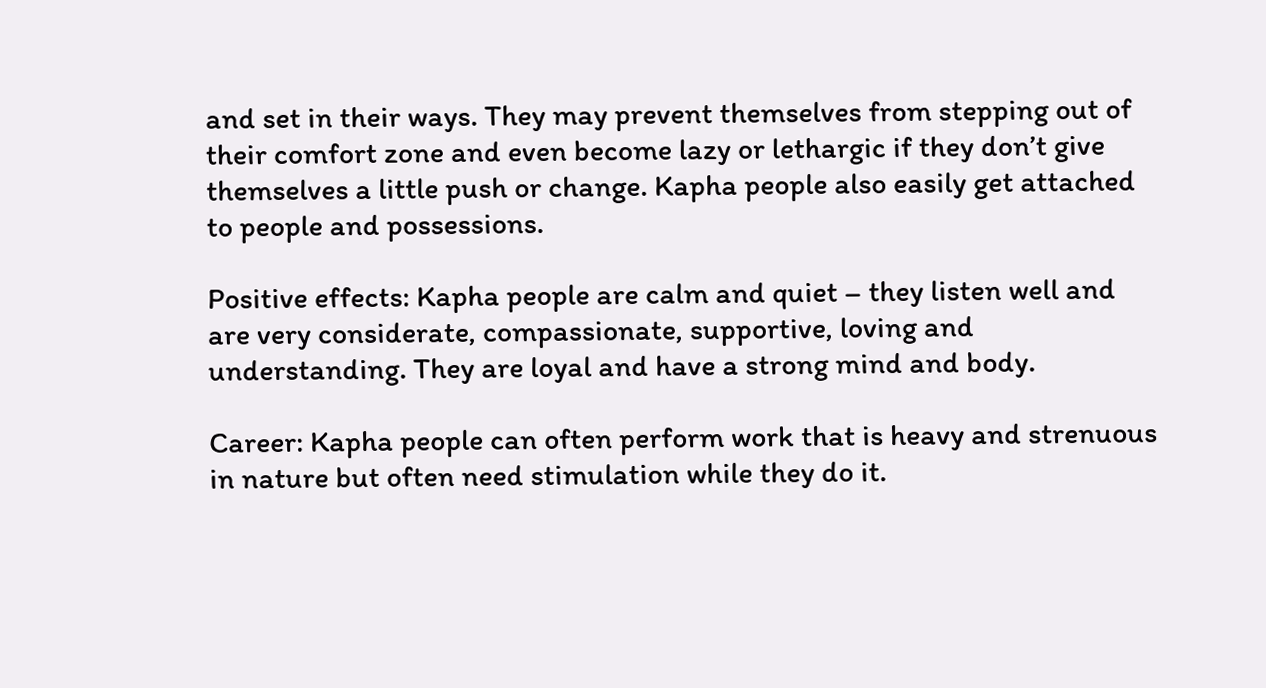and set in their ways. They may prevent themselves from stepping out of their comfort zone and even become lazy or lethargic if they don’t give themselves a little push or change. Kapha people also easily get attached to people and possessions.

Positive effects: Kapha people are calm and quiet – they listen well and are very considerate, compassionate, supportive, loving and understanding. They are loyal and have a strong mind and body.

Career: Kapha people can often perform work that is heavy and strenuous in nature but often need stimulation while they do it.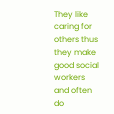They like caring for others thus they make good social workers and often do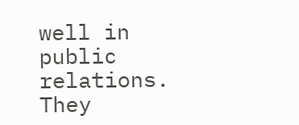well in public relations. They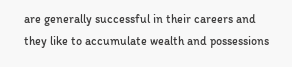are generally successful in their careers and they like to accumulate wealth and possessions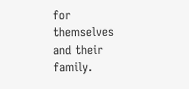for themselves and their family.